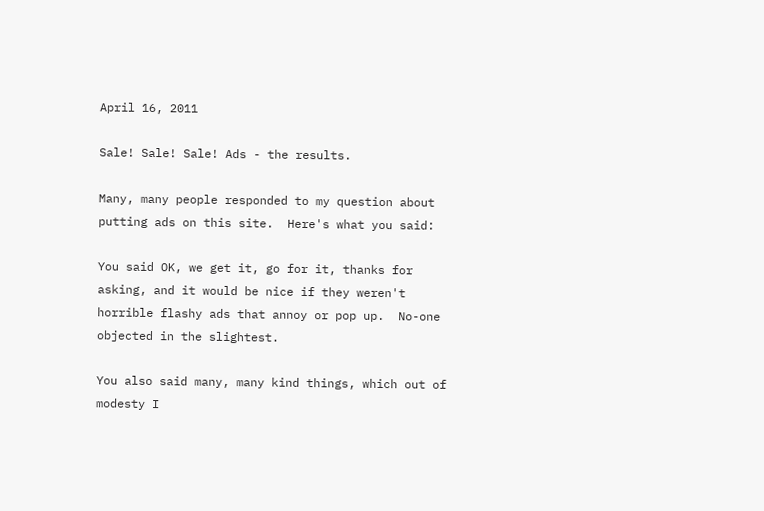April 16, 2011

Sale! Sale! Sale! Ads - the results.

Many, many people responded to my question about putting ads on this site.  Here's what you said:

You said OK, we get it, go for it, thanks for asking, and it would be nice if they weren't horrible flashy ads that annoy or pop up.  No-one objected in the slightest.

You also said many, many kind things, which out of modesty I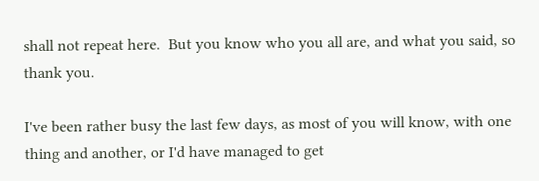shall not repeat here.  But you know who you all are, and what you said, so thank you.

I've been rather busy the last few days, as most of you will know, with one thing and another, or I'd have managed to get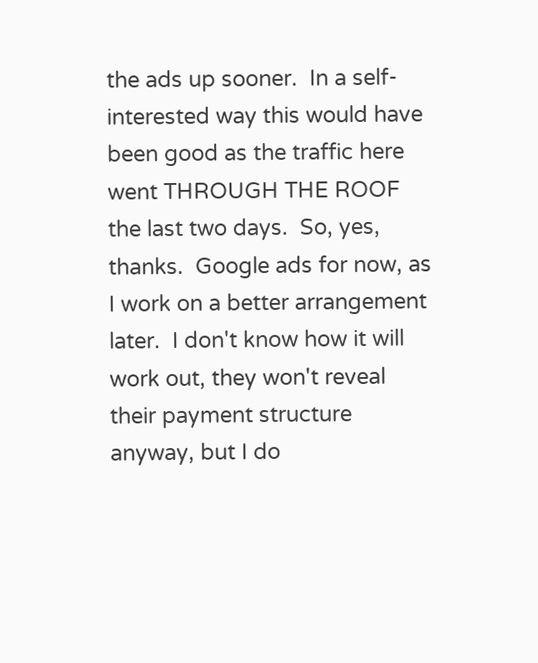the ads up sooner.  In a self-interested way this would have been good as the traffic here went THROUGH THE ROOF the last two days.  So, yes, thanks.  Google ads for now, as I work on a better arrangement later.  I don't know how it will work out, they won't reveal their payment structure anyway, but I do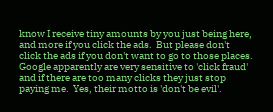know I receive tiny amounts by you just being here, and more if you click the ads.  But please don't click the ads if you don't want to go to those places.  Google apparently are very sensitive to 'click fraud' and if there are too many clicks they just stop paying me.  Yes, their motto is 'don't be evil'.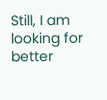Still, I am looking for better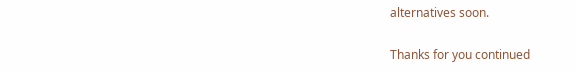alternatives soon.

Thanks for you continued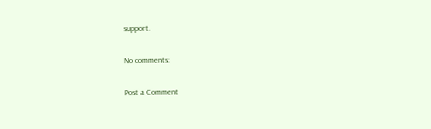support.

No comments:

Post a Comment